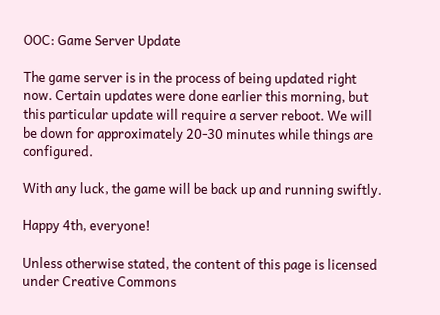OOC: Game Server Update

The game server is in the process of being updated right now. Certain updates were done earlier this morning, but this particular update will require a server reboot. We will be down for approximately 20-30 minutes while things are configured.

With any luck, the game will be back up and running swiftly.

Happy 4th, everyone!

Unless otherwise stated, the content of this page is licensed under Creative Commons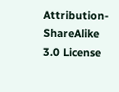Attribution-ShareAlike 3.0 License